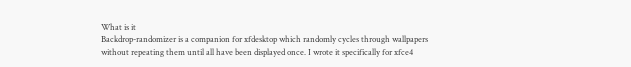What is it
Backdrop-randomizer is a companion for xfdesktop which randomly cycles through wallpapers without repeating them until all have been displayed once. I wrote it specifically for xfce4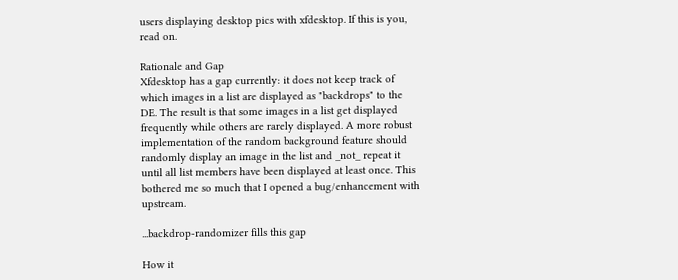users displaying desktop pics with xfdesktop. If this is you, read on.

Rationale and Gap
Xfdesktop has a gap currently: it does not keep track of which images in a list are displayed as "backdrops" to the DE. The result is that some images in a list get displayed frequently while others are rarely displayed. A more robust implementation of the random background feature should randomly display an image in the list and _not_ repeat it until all list members have been displayed at least once. This bothered me so much that I opened a bug/enhancement with upstream.

...backdrop-randomizer fills this gap

How it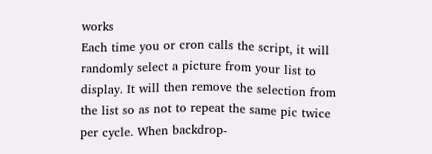works
Each time you or cron calls the script, it will randomly select a picture from your list to display. It will then remove the selection from the list so as not to repeat the same pic twice per cycle. When backdrop-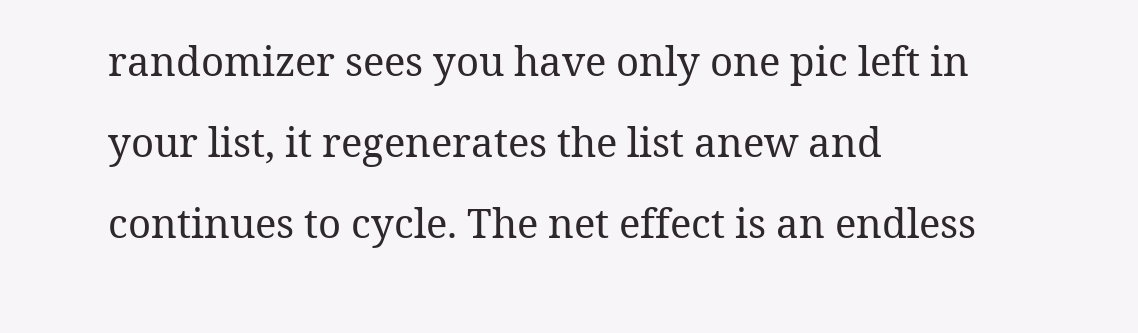randomizer sees you have only one pic left in your list, it regenerates the list anew and continues to cycle. The net effect is an endless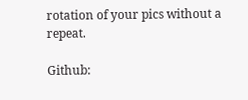rotation of your pics without a repeat.

Github: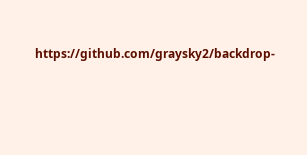https://github.com/graysky2/backdrop-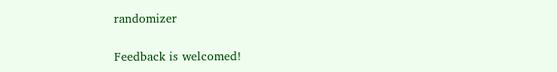randomizer

Feedback is welcomed!